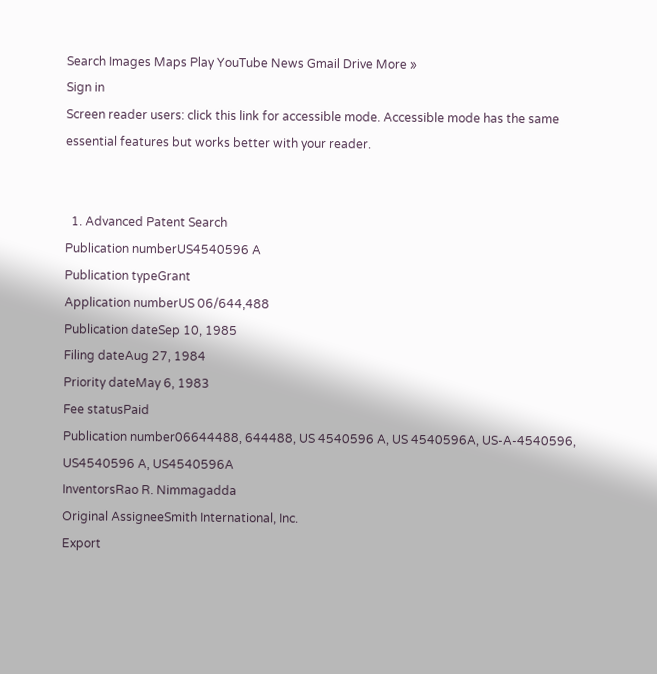Search Images Maps Play YouTube News Gmail Drive More »
Sign in
Screen reader users: click this link for accessible mode. Accessible mode has the same essential features but works better with your reader.


  1. Advanced Patent Search
Publication numberUS4540596 A
Publication typeGrant
Application numberUS 06/644,488
Publication dateSep 10, 1985
Filing dateAug 27, 1984
Priority dateMay 6, 1983
Fee statusPaid
Publication number06644488, 644488, US 4540596 A, US 4540596A, US-A-4540596, US4540596 A, US4540596A
InventorsRao R. Nimmagadda
Original AssigneeSmith International, Inc.
Export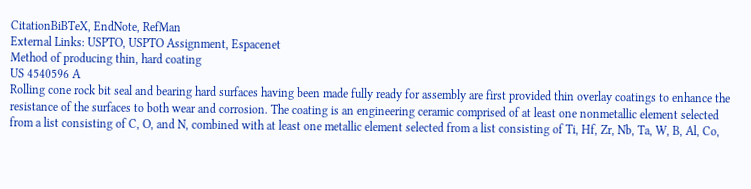CitationBiBTeX, EndNote, RefMan
External Links: USPTO, USPTO Assignment, Espacenet
Method of producing thin, hard coating
US 4540596 A
Rolling cone rock bit seal and bearing hard surfaces having been made fully ready for assembly are first provided thin overlay coatings to enhance the resistance of the surfaces to both wear and corrosion. The coating is an engineering ceramic comprised of at least one nonmetallic element selected from a list consisting of C, O, and N, combined with at least one metallic element selected from a list consisting of Ti, Hf, Zr, Nb, Ta, W, B, Al, Co,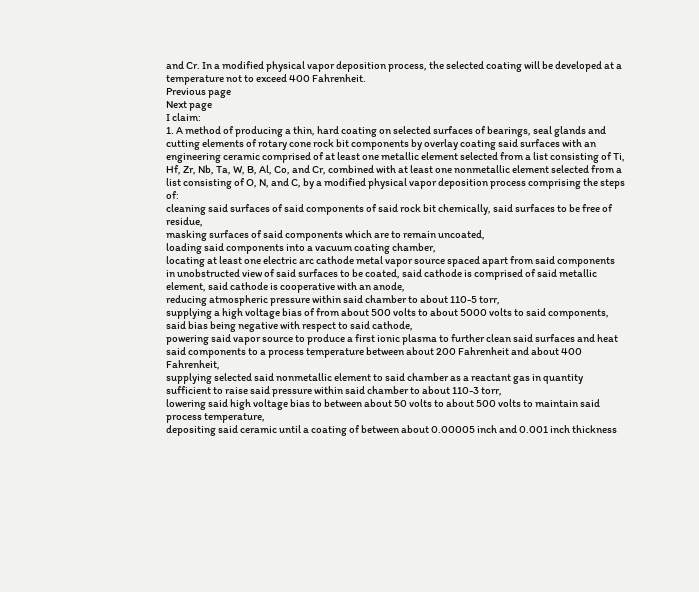and Cr. In a modified physical vapor deposition process, the selected coating will be developed at a temperature not to exceed 400 Fahrenheit.
Previous page
Next page
I claim:
1. A method of producing a thin, hard coating on selected surfaces of bearings, seal glands and cutting elements of rotary cone rock bit components by overlay coating said surfaces with an engineering ceramic comprised of at least one metallic element selected from a list consisting of Ti, Hf, Zr, Nb, Ta, W, B, Al, Co, and Cr, combined with at least one nonmetallic element selected from a list consisting of O, N, and C, by a modified physical vapor deposition process comprising the steps of:
cleaning said surfaces of said components of said rock bit chemically, said surfaces to be free of residue,
masking surfaces of said components which are to remain uncoated,
loading said components into a vacuum coating chamber,
locating at least one electric arc cathode metal vapor source spaced apart from said components in unobstructed view of said surfaces to be coated, said cathode is comprised of said metallic element, said cathode is cooperative with an anode,
reducing atmospheric pressure within said chamber to about 110-5 torr,
supplying a high voltage bias of from about 500 volts to about 5000 volts to said components, said bias being negative with respect to said cathode,
powering said vapor source to produce a first ionic plasma to further clean said surfaces and heat said components to a process temperature between about 200 Fahrenheit and about 400 Fahrenheit,
supplying selected said nonmetallic element to said chamber as a reactant gas in quantity sufficient to raise said pressure within said chamber to about 110-3 torr,
lowering said high voltage bias to between about 50 volts to about 500 volts to maintain said process temperature,
depositing said ceramic until a coating of between about 0.00005 inch and 0.001 inch thickness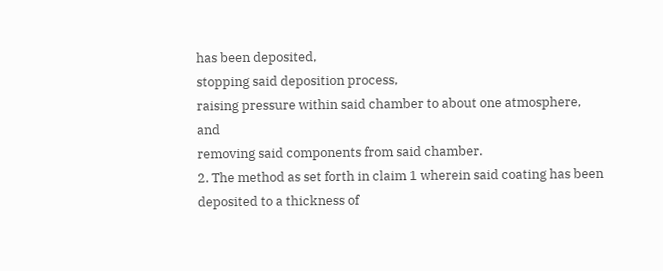has been deposited,
stopping said deposition process,
raising pressure within said chamber to about one atmosphere, and
removing said components from said chamber.
2. The method as set forth in claim 1 wherein said coating has been deposited to a thickness of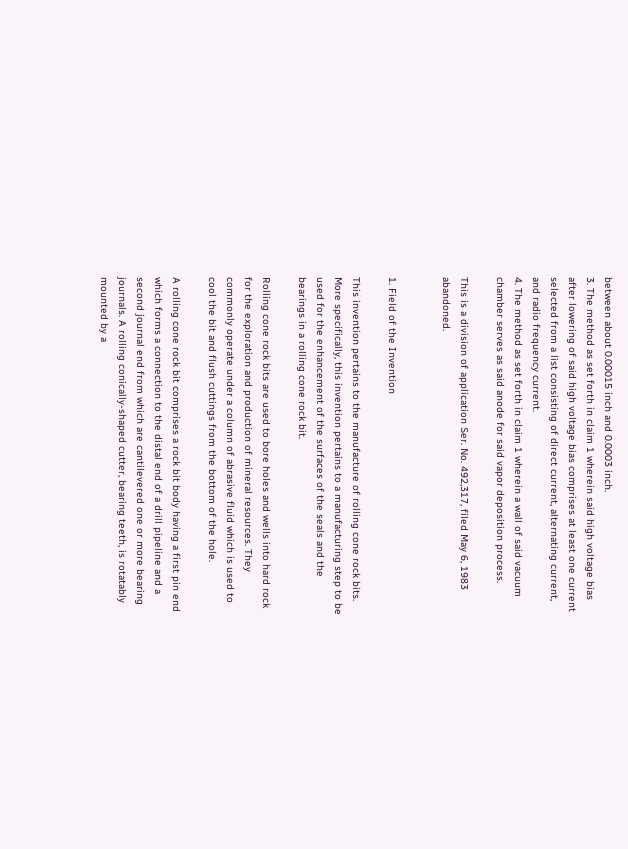between about 0.00015 inch and 0.0003 inch.
3. The method as set forth in claim 1 wherein said high voltage bias after lowering of said high voltage bias comprises at least one current selected from a list consisting of direct current, alternating current, and radio frequency current.
4. The method as set forth in claim 1 wherein a wall of said vacuum chamber serves as said anode for said vapor deposition process.

This is a division of application Ser. No. 492,317, filed May 6, 1983 abandoned.


1. Field of the Invention

This invention pertains to the manufacture of rolling cone rock bits. More specifically, this invention pertains to a manufacturing step to be used for the enhancement of the surfaces of the seals and the bearings in a rolling cone rock bit.

Rolling cone rock bits are used to bore holes and wells into hard rock for the exploration and production of mineral resources. They commonly operate under a column of abrasive fluid which is used to cool the bit and flush cuttings from the bottom of the hole.

A rolling cone rock bit comprises a rock bit body having a first pin end which forms a connection to the distal end of a drill pipeline and a second journal end from which are cantilevered one or more bearing journals. A rolling conically-shaped cutter, bearing teeth, is rotatably mounted by a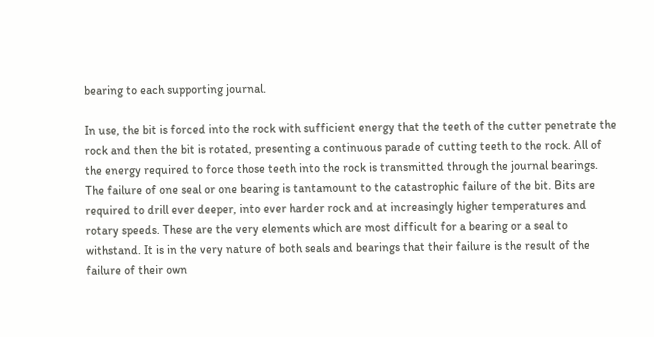bearing to each supporting journal.

In use, the bit is forced into the rock with sufficient energy that the teeth of the cutter penetrate the rock and then the bit is rotated, presenting a continuous parade of cutting teeth to the rock. All of the energy required to force those teeth into the rock is transmitted through the journal bearings. The failure of one seal or one bearing is tantamount to the catastrophic failure of the bit. Bits are required to drill ever deeper, into ever harder rock and at increasingly higher temperatures and rotary speeds. These are the very elements which are most difficult for a bearing or a seal to withstand. It is in the very nature of both seals and bearings that their failure is the result of the failure of their own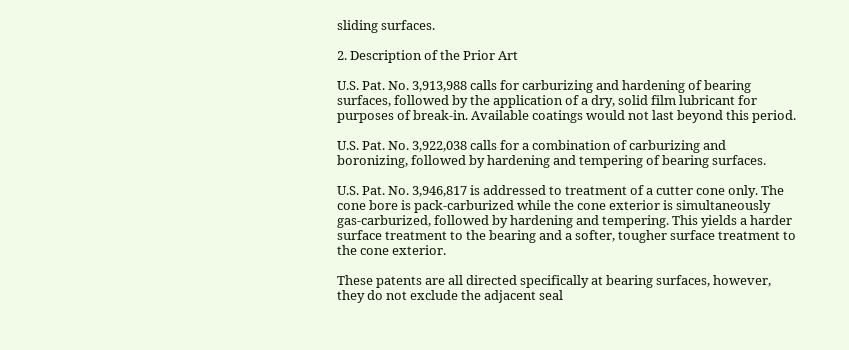sliding surfaces.

2. Description of the Prior Art

U.S. Pat. No. 3,913,988 calls for carburizing and hardening of bearing surfaces, followed by the application of a dry, solid film lubricant for purposes of break-in. Available coatings would not last beyond this period.

U.S. Pat. No. 3,922,038 calls for a combination of carburizing and boronizing, followed by hardening and tempering of bearing surfaces.

U.S. Pat. No. 3,946,817 is addressed to treatment of a cutter cone only. The cone bore is pack-carburized while the cone exterior is simultaneously gas-carburized, followed by hardening and tempering. This yields a harder surface treatment to the bearing and a softer, tougher surface treatment to the cone exterior.

These patents are all directed specifically at bearing surfaces, however, they do not exclude the adjacent seal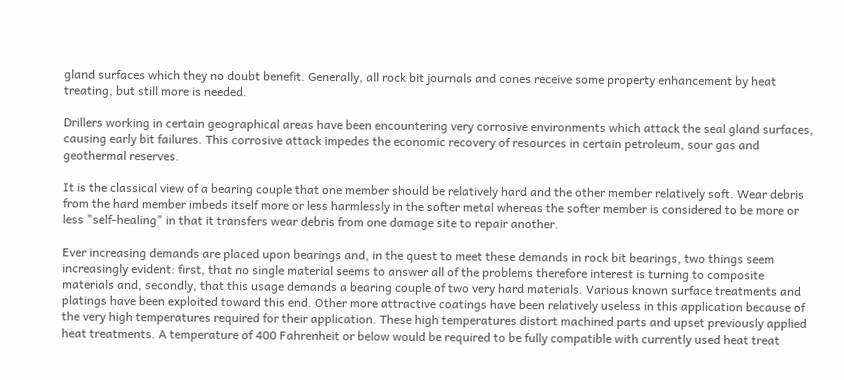gland surfaces which they no doubt benefit. Generally, all rock bit journals and cones receive some property enhancement by heat treating, but still more is needed.

Drillers working in certain geographical areas have been encountering very corrosive environments which attack the seal gland surfaces, causing early bit failures. This corrosive attack impedes the economic recovery of resources in certain petroleum, sour gas and geothermal reserves.

It is the classical view of a bearing couple that one member should be relatively hard and the other member relatively soft. Wear debris from the hard member imbeds itself more or less harmlessly in the softer metal whereas the softer member is considered to be more or less "self-healing" in that it transfers wear debris from one damage site to repair another.

Ever increasing demands are placed upon bearings and, in the quest to meet these demands in rock bit bearings, two things seem increasingly evident: first, that no single material seems to answer all of the problems therefore interest is turning to composite materials and, secondly, that this usage demands a bearing couple of two very hard materials. Various known surface treatments and platings have been exploited toward this end. Other more attractive coatings have been relatively useless in this application because of the very high temperatures required for their application. These high temperatures distort machined parts and upset previously applied heat treatments. A temperature of 400 Fahrenheit or below would be required to be fully compatible with currently used heat treat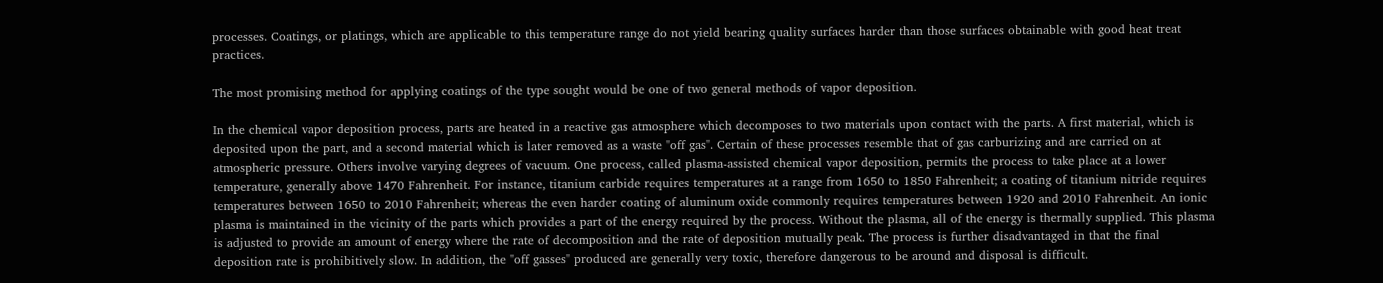processes. Coatings, or platings, which are applicable to this temperature range do not yield bearing quality surfaces harder than those surfaces obtainable with good heat treat practices.

The most promising method for applying coatings of the type sought would be one of two general methods of vapor deposition.

In the chemical vapor deposition process, parts are heated in a reactive gas atmosphere which decomposes to two materials upon contact with the parts. A first material, which is deposited upon the part, and a second material which is later removed as a waste "off gas". Certain of these processes resemble that of gas carburizing and are carried on at atmospheric pressure. Others involve varying degrees of vacuum. One process, called plasma-assisted chemical vapor deposition, permits the process to take place at a lower temperature, generally above 1470 Fahrenheit. For instance, titanium carbide requires temperatures at a range from 1650 to 1850 Fahrenheit; a coating of titanium nitride requires temperatures between 1650 to 2010 Fahrenheit; whereas the even harder coating of aluminum oxide commonly requires temperatures between 1920 and 2010 Fahrenheit. An ionic plasma is maintained in the vicinity of the parts which provides a part of the energy required by the process. Without the plasma, all of the energy is thermally supplied. This plasma is adjusted to provide an amount of energy where the rate of decomposition and the rate of deposition mutually peak. The process is further disadvantaged in that the final deposition rate is prohibitively slow. In addition, the "off gasses" produced are generally very toxic, therefore dangerous to be around and disposal is difficult.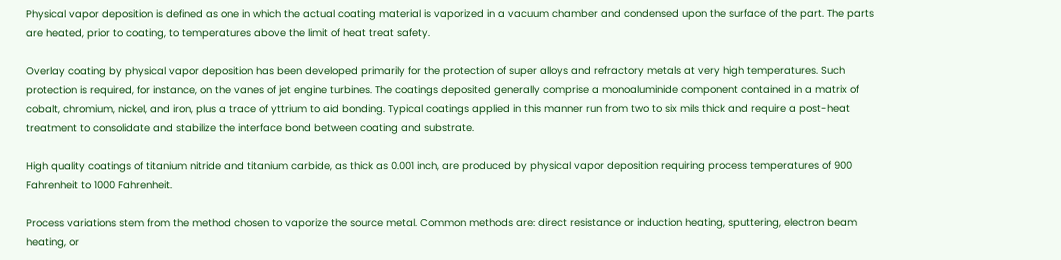Physical vapor deposition is defined as one in which the actual coating material is vaporized in a vacuum chamber and condensed upon the surface of the part. The parts are heated, prior to coating, to temperatures above the limit of heat treat safety.

Overlay coating by physical vapor deposition has been developed primarily for the protection of super alloys and refractory metals at very high temperatures. Such protection is required, for instance, on the vanes of jet engine turbines. The coatings deposited generally comprise a monoaluminide component contained in a matrix of cobalt, chromium, nickel, and iron, plus a trace of yttrium to aid bonding. Typical coatings applied in this manner run from two to six mils thick and require a post-heat treatment to consolidate and stabilize the interface bond between coating and substrate.

High quality coatings of titanium nitride and titanium carbide, as thick as 0.001 inch, are produced by physical vapor deposition requiring process temperatures of 900 Fahrenheit to 1000 Fahrenheit.

Process variations stem from the method chosen to vaporize the source metal. Common methods are: direct resistance or induction heating, sputtering, electron beam heating, or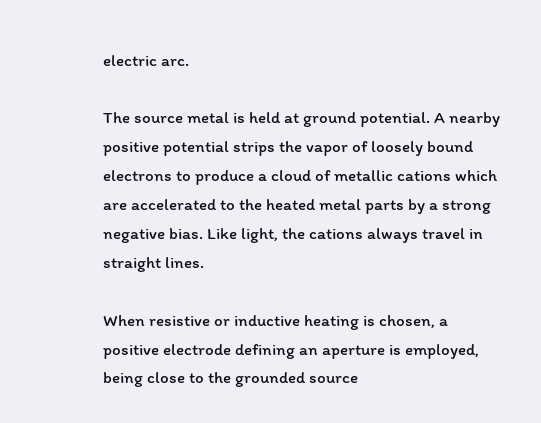electric arc.

The source metal is held at ground potential. A nearby positive potential strips the vapor of loosely bound electrons to produce a cloud of metallic cations which are accelerated to the heated metal parts by a strong negative bias. Like light, the cations always travel in straight lines.

When resistive or inductive heating is chosen, a positive electrode defining an aperture is employed, being close to the grounded source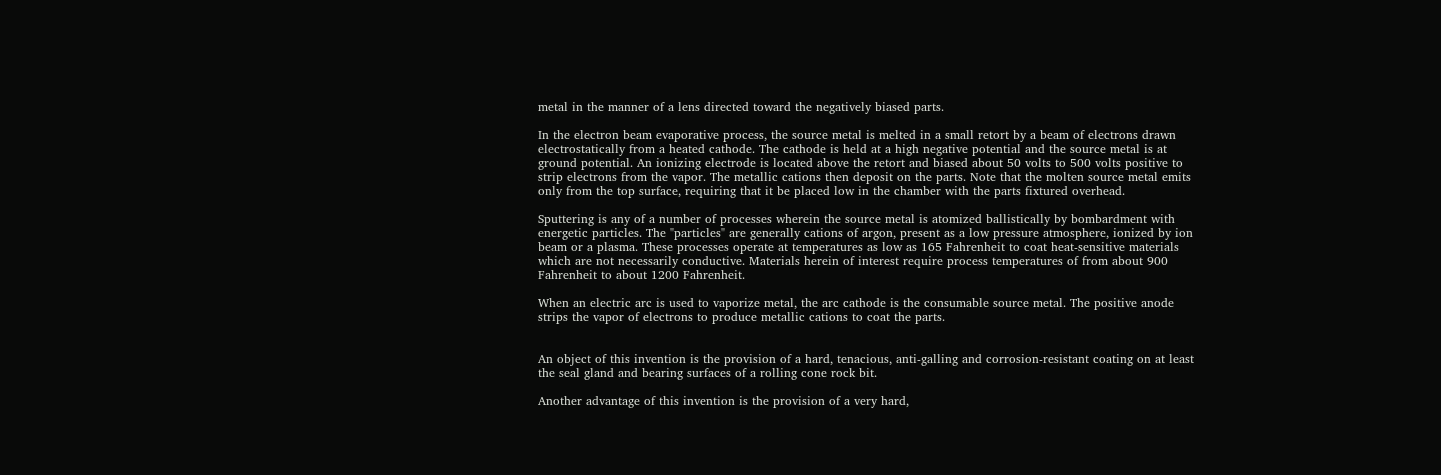metal in the manner of a lens directed toward the negatively biased parts.

In the electron beam evaporative process, the source metal is melted in a small retort by a beam of electrons drawn electrostatically from a heated cathode. The cathode is held at a high negative potential and the source metal is at ground potential. An ionizing electrode is located above the retort and biased about 50 volts to 500 volts positive to strip electrons from the vapor. The metallic cations then deposit on the parts. Note that the molten source metal emits only from the top surface, requiring that it be placed low in the chamber with the parts fixtured overhead.

Sputtering is any of a number of processes wherein the source metal is atomized ballistically by bombardment with energetic particles. The "particles" are generally cations of argon, present as a low pressure atmosphere, ionized by ion beam or a plasma. These processes operate at temperatures as low as 165 Fahrenheit to coat heat-sensitive materials which are not necessarily conductive. Materials herein of interest require process temperatures of from about 900 Fahrenheit to about 1200 Fahrenheit.

When an electric arc is used to vaporize metal, the arc cathode is the consumable source metal. The positive anode strips the vapor of electrons to produce metallic cations to coat the parts.


An object of this invention is the provision of a hard, tenacious, anti-galling and corrosion-resistant coating on at least the seal gland and bearing surfaces of a rolling cone rock bit.

Another advantage of this invention is the provision of a very hard,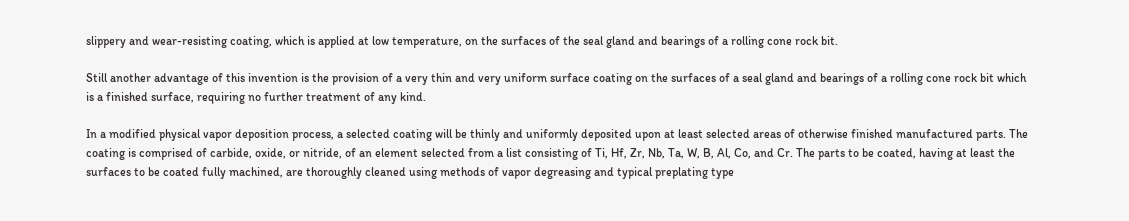slippery and wear-resisting coating, which is applied at low temperature, on the surfaces of the seal gland and bearings of a rolling cone rock bit.

Still another advantage of this invention is the provision of a very thin and very uniform surface coating on the surfaces of a seal gland and bearings of a rolling cone rock bit which is a finished surface, requiring no further treatment of any kind.

In a modified physical vapor deposition process, a selected coating will be thinly and uniformly deposited upon at least selected areas of otherwise finished manufactured parts. The coating is comprised of carbide, oxide, or nitride, of an element selected from a list consisting of Ti, Hf, Zr, Nb, Ta, W, B, Al, Co, and Cr. The parts to be coated, having at least the surfaces to be coated fully machined, are thoroughly cleaned using methods of vapor degreasing and typical preplating type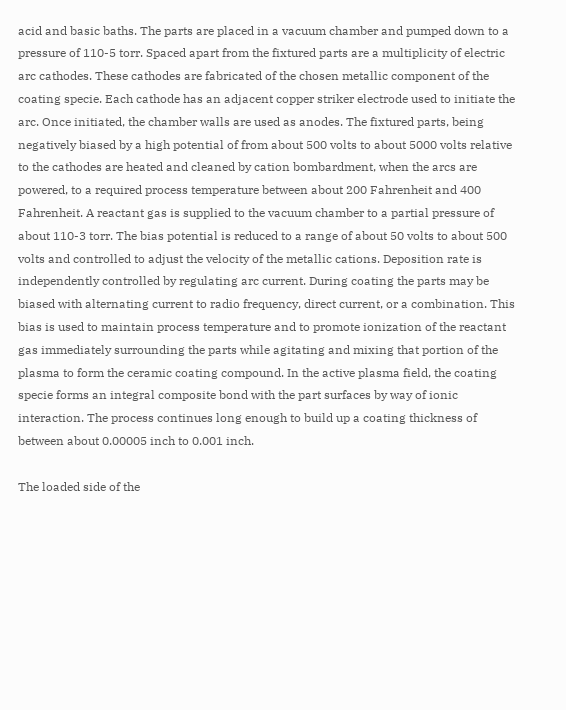acid and basic baths. The parts are placed in a vacuum chamber and pumped down to a pressure of 110-5 torr. Spaced apart from the fixtured parts are a multiplicity of electric arc cathodes. These cathodes are fabricated of the chosen metallic component of the coating specie. Each cathode has an adjacent copper striker electrode used to initiate the arc. Once initiated, the chamber walls are used as anodes. The fixtured parts, being negatively biased by a high potential of from about 500 volts to about 5000 volts relative to the cathodes are heated and cleaned by cation bombardment, when the arcs are powered, to a required process temperature between about 200 Fahrenheit and 400 Fahrenheit. A reactant gas is supplied to the vacuum chamber to a partial pressure of about 110-3 torr. The bias potential is reduced to a range of about 50 volts to about 500 volts and controlled to adjust the velocity of the metallic cations. Deposition rate is independently controlled by regulating arc current. During coating the parts may be biased with alternating current to radio frequency, direct current, or a combination. This bias is used to maintain process temperature and to promote ionization of the reactant gas immediately surrounding the parts while agitating and mixing that portion of the plasma to form the ceramic coating compound. In the active plasma field, the coating specie forms an integral composite bond with the part surfaces by way of ionic interaction. The process continues long enough to build up a coating thickness of between about 0.00005 inch to 0.001 inch.

The loaded side of the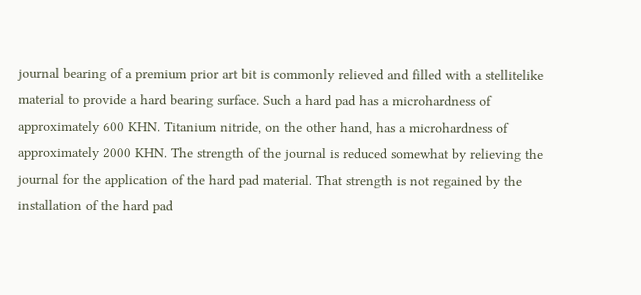journal bearing of a premium prior art bit is commonly relieved and filled with a stellitelike material to provide a hard bearing surface. Such a hard pad has a microhardness of approximately 600 KHN. Titanium nitride, on the other hand, has a microhardness of approximately 2000 KHN. The strength of the journal is reduced somewhat by relieving the journal for the application of the hard pad material. That strength is not regained by the installation of the hard pad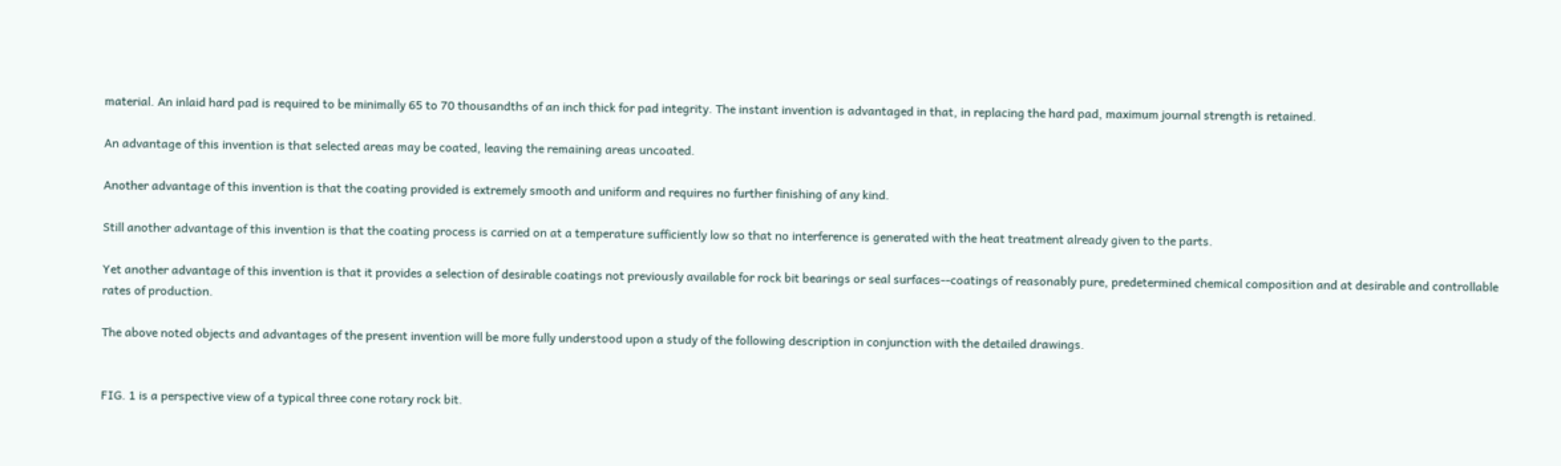material. An inlaid hard pad is required to be minimally 65 to 70 thousandths of an inch thick for pad integrity. The instant invention is advantaged in that, in replacing the hard pad, maximum journal strength is retained.

An advantage of this invention is that selected areas may be coated, leaving the remaining areas uncoated.

Another advantage of this invention is that the coating provided is extremely smooth and uniform and requires no further finishing of any kind.

Still another advantage of this invention is that the coating process is carried on at a temperature sufficiently low so that no interference is generated with the heat treatment already given to the parts.

Yet another advantage of this invention is that it provides a selection of desirable coatings not previously available for rock bit bearings or seal surfaces--coatings of reasonably pure, predetermined chemical composition and at desirable and controllable rates of production.

The above noted objects and advantages of the present invention will be more fully understood upon a study of the following description in conjunction with the detailed drawings.


FIG. 1 is a perspective view of a typical three cone rotary rock bit.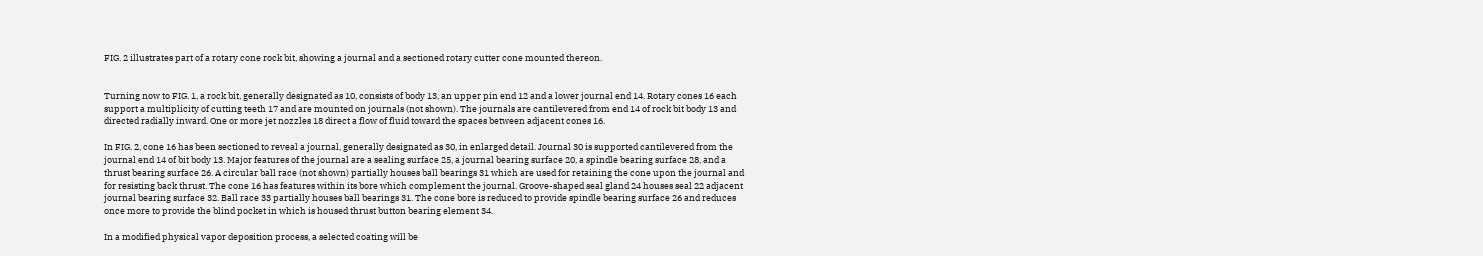FIG. 2 illustrates part of a rotary cone rock bit, showing a journal and a sectioned rotary cutter cone mounted thereon.


Turning now to FIG. 1, a rock bit, generally designated as 10, consists of body 13, an upper pin end 12 and a lower journal end 14. Rotary cones 16 each support a multiplicity of cutting teeth 17 and are mounted on journals (not shown). The journals are cantilevered from end 14 of rock bit body 13 and directed radially inward. One or more jet nozzles 18 direct a flow of fluid toward the spaces between adjacent cones 16.

In FIG. 2, cone 16 has been sectioned to reveal a journal, generally designated as 30, in enlarged detail. Journal 30 is supported cantilevered from the journal end 14 of bit body 13. Major features of the journal are a sealing surface 25, a journal bearing surface 20, a spindle bearing surface 28, and a thrust bearing surface 26. A circular ball race (not shown) partially houses ball bearings 31 which are used for retaining the cone upon the journal and for resisting back thrust. The cone 16 has features within its bore which complement the journal. Groove-shaped seal gland 24 houses seal 22 adjacent journal bearing surface 32. Ball race 33 partially houses ball bearings 31. The cone bore is reduced to provide spindle bearing surface 26 and reduces once more to provide the blind pocket in which is housed thrust button bearing element 34.

In a modified physical vapor deposition process, a selected coating will be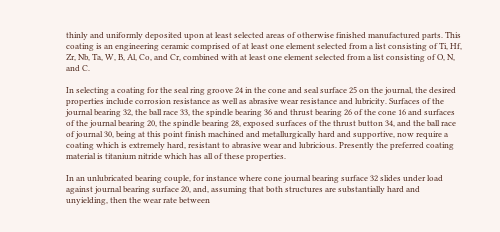thinly and uniformly deposited upon at least selected areas of otherwise finished manufactured parts. This coating is an engineering ceramic comprised of at least one element selected from a list consisting of Ti, Hf, Zr, Nb, Ta, W, B, Al, Co, and Cr, combined with at least one element selected from a list consisting of O, N, and C.

In selecting a coating for the seal ring groove 24 in the cone and seal surface 25 on the journal, the desired properties include corrosion resistance as well as abrasive wear resistance and lubricity. Surfaces of the journal bearing 32, the ball race 33, the spindle bearing 36 and thrust bearing 26 of the cone 16 and surfaces of the journal bearing 20, the spindle bearing 28, exposed surfaces of the thrust button 34, and the ball race of journal 30, being at this point finish machined and metallurgically hard and supportive, now require a coating which is extremely hard, resistant to abrasive wear and lubricious. Presently the preferred coating material is titanium nitride which has all of these properties.

In an unlubricated bearing couple, for instance where cone journal bearing surface 32 slides under load against journal bearing surface 20, and, assuming that both structures are substantially hard and unyielding, then the wear rate between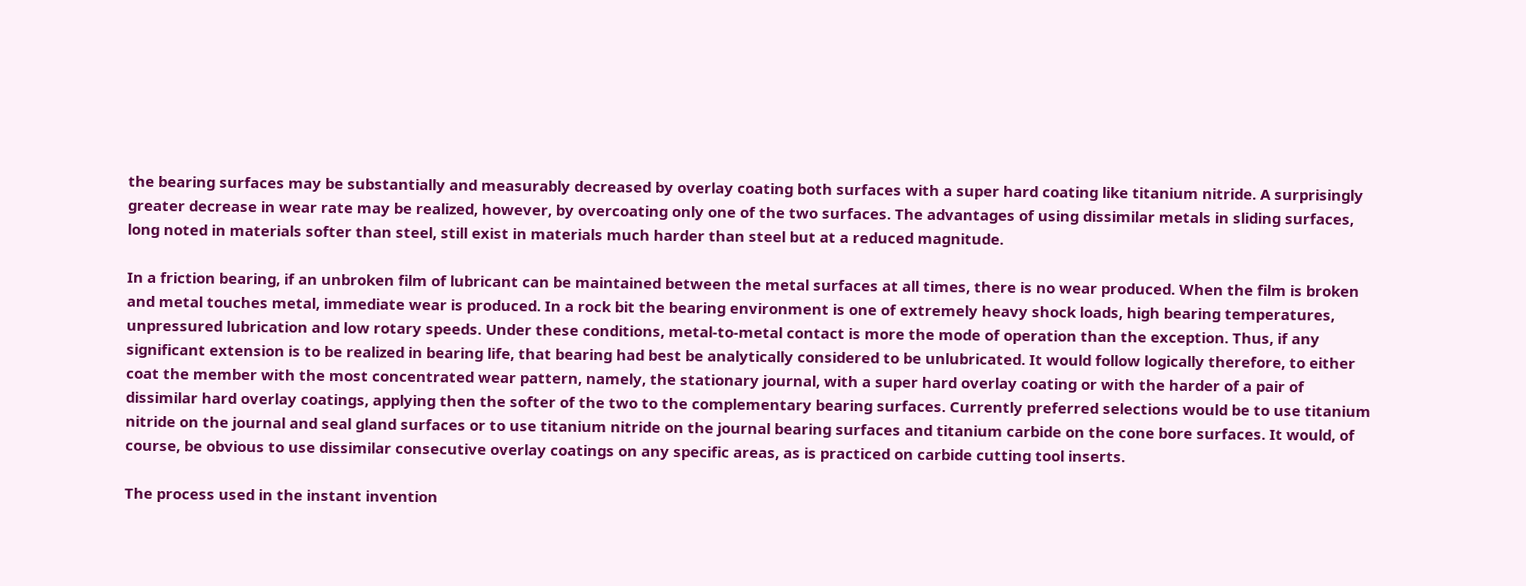the bearing surfaces may be substantially and measurably decreased by overlay coating both surfaces with a super hard coating like titanium nitride. A surprisingly greater decrease in wear rate may be realized, however, by overcoating only one of the two surfaces. The advantages of using dissimilar metals in sliding surfaces, long noted in materials softer than steel, still exist in materials much harder than steel but at a reduced magnitude.

In a friction bearing, if an unbroken film of lubricant can be maintained between the metal surfaces at all times, there is no wear produced. When the film is broken and metal touches metal, immediate wear is produced. In a rock bit the bearing environment is one of extremely heavy shock loads, high bearing temperatures, unpressured lubrication and low rotary speeds. Under these conditions, metal-to-metal contact is more the mode of operation than the exception. Thus, if any significant extension is to be realized in bearing life, that bearing had best be analytically considered to be unlubricated. It would follow logically therefore, to either coat the member with the most concentrated wear pattern, namely, the stationary journal, with a super hard overlay coating or with the harder of a pair of dissimilar hard overlay coatings, applying then the softer of the two to the complementary bearing surfaces. Currently preferred selections would be to use titanium nitride on the journal and seal gland surfaces or to use titanium nitride on the journal bearing surfaces and titanium carbide on the cone bore surfaces. It would, of course, be obvious to use dissimilar consecutive overlay coatings on any specific areas, as is practiced on carbide cutting tool inserts.

The process used in the instant invention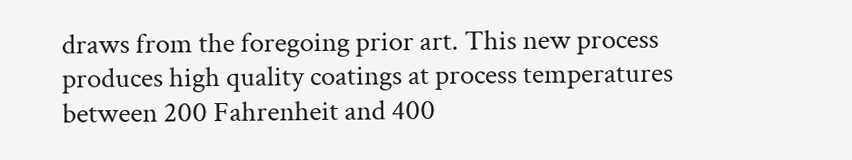draws from the foregoing prior art. This new process produces high quality coatings at process temperatures between 200 Fahrenheit and 400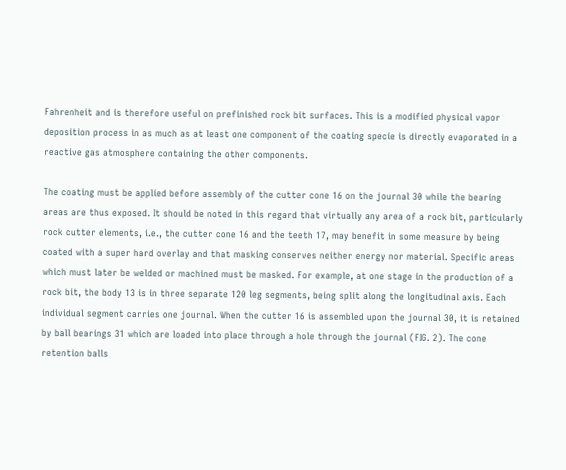Fahrenheit and is therefore useful on prefinished rock bit surfaces. This is a modified physical vapor deposition process in as much as at least one component of the coating specie is directly evaporated in a reactive gas atmosphere containing the other components.

The coating must be applied before assembly of the cutter cone 16 on the journal 30 while the bearing areas are thus exposed. It should be noted in this regard that virtually any area of a rock bit, particularly rock cutter elements, i.e., the cutter cone 16 and the teeth 17, may benefit in some measure by being coated with a super hard overlay and that masking conserves neither energy nor material. Specific areas which must later be welded or machined must be masked. For example, at one stage in the production of a rock bit, the body 13 is in three separate 120 leg segments, being split along the longitudinal axis. Each individual segment carries one journal. When the cutter 16 is assembled upon the journal 30, it is retained by ball bearings 31 which are loaded into place through a hole through the journal (FIG. 2). The cone retention balls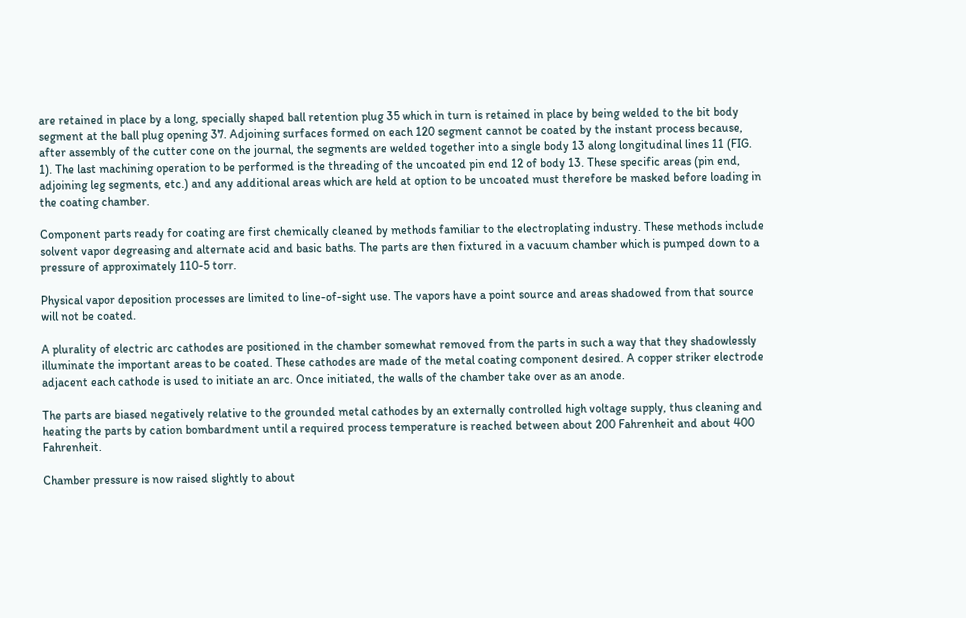are retained in place by a long, specially shaped ball retention plug 35 which in turn is retained in place by being welded to the bit body segment at the ball plug opening 37. Adjoining surfaces formed on each 120 segment cannot be coated by the instant process because, after assembly of the cutter cone on the journal, the segments are welded together into a single body 13 along longitudinal lines 11 (FIG. 1). The last machining operation to be performed is the threading of the uncoated pin end 12 of body 13. These specific areas (pin end, adjoining leg segments, etc.) and any additional areas which are held at option to be uncoated must therefore be masked before loading in the coating chamber.

Component parts ready for coating are first chemically cleaned by methods familiar to the electroplating industry. These methods include solvent vapor degreasing and alternate acid and basic baths. The parts are then fixtured in a vacuum chamber which is pumped down to a pressure of approximately 110-5 torr.

Physical vapor deposition processes are limited to line-of-sight use. The vapors have a point source and areas shadowed from that source will not be coated.

A plurality of electric arc cathodes are positioned in the chamber somewhat removed from the parts in such a way that they shadowlessly illuminate the important areas to be coated. These cathodes are made of the metal coating component desired. A copper striker electrode adjacent each cathode is used to initiate an arc. Once initiated, the walls of the chamber take over as an anode.

The parts are biased negatively relative to the grounded metal cathodes by an externally controlled high voltage supply, thus cleaning and heating the parts by cation bombardment until a required process temperature is reached between about 200 Fahrenheit and about 400 Fahrenheit.

Chamber pressure is now raised slightly to about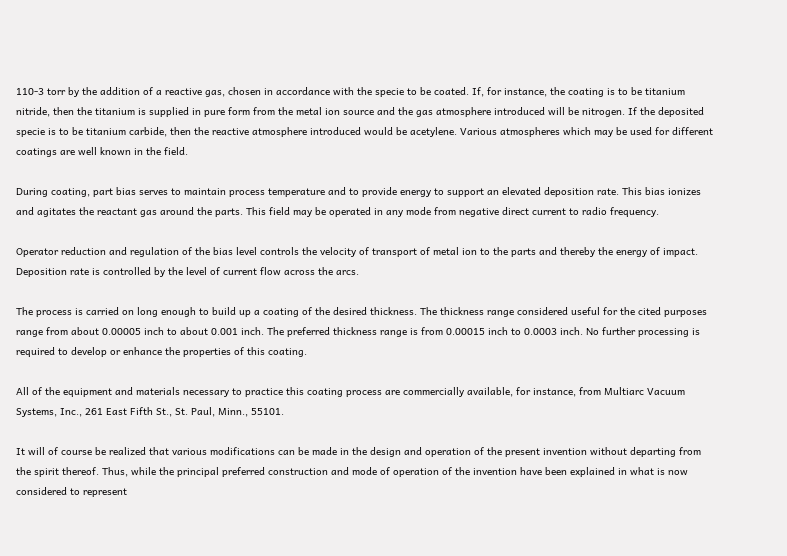110-3 torr by the addition of a reactive gas, chosen in accordance with the specie to be coated. If, for instance, the coating is to be titanium nitride, then the titanium is supplied in pure form from the metal ion source and the gas atmosphere introduced will be nitrogen. If the deposited specie is to be titanium carbide, then the reactive atmosphere introduced would be acetylene. Various atmospheres which may be used for different coatings are well known in the field.

During coating, part bias serves to maintain process temperature and to provide energy to support an elevated deposition rate. This bias ionizes and agitates the reactant gas around the parts. This field may be operated in any mode from negative direct current to radio frequency.

Operator reduction and regulation of the bias level controls the velocity of transport of metal ion to the parts and thereby the energy of impact. Deposition rate is controlled by the level of current flow across the arcs.

The process is carried on long enough to build up a coating of the desired thickness. The thickness range considered useful for the cited purposes range from about 0.00005 inch to about 0.001 inch. The preferred thickness range is from 0.00015 inch to 0.0003 inch. No further processing is required to develop or enhance the properties of this coating.

All of the equipment and materials necessary to practice this coating process are commercially available, for instance, from Multiarc Vacuum Systems, Inc., 261 East Fifth St., St. Paul, Minn., 55101.

It will of course be realized that various modifications can be made in the design and operation of the present invention without departing from the spirit thereof. Thus, while the principal preferred construction and mode of operation of the invention have been explained in what is now considered to represent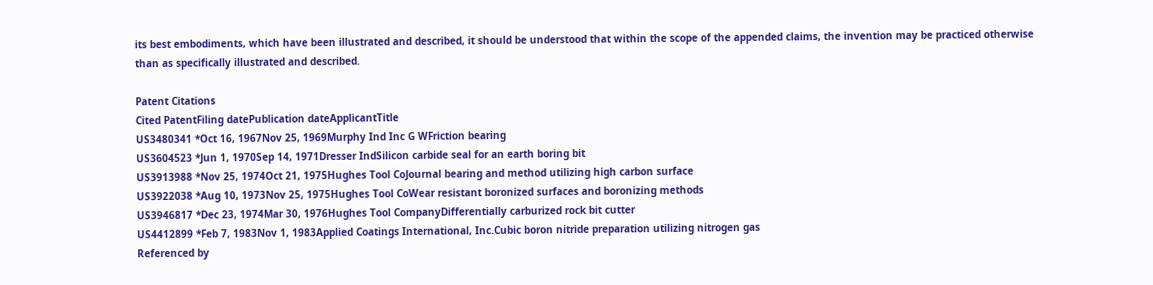its best embodiments, which have been illustrated and described, it should be understood that within the scope of the appended claims, the invention may be practiced otherwise than as specifically illustrated and described.

Patent Citations
Cited PatentFiling datePublication dateApplicantTitle
US3480341 *Oct 16, 1967Nov 25, 1969Murphy Ind Inc G WFriction bearing
US3604523 *Jun 1, 1970Sep 14, 1971Dresser IndSilicon carbide seal for an earth boring bit
US3913988 *Nov 25, 1974Oct 21, 1975Hughes Tool CoJournal bearing and method utilizing high carbon surface
US3922038 *Aug 10, 1973Nov 25, 1975Hughes Tool CoWear resistant boronized surfaces and boronizing methods
US3946817 *Dec 23, 1974Mar 30, 1976Hughes Tool CompanyDifferentially carburized rock bit cutter
US4412899 *Feb 7, 1983Nov 1, 1983Applied Coatings International, Inc.Cubic boron nitride preparation utilizing nitrogen gas
Referenced by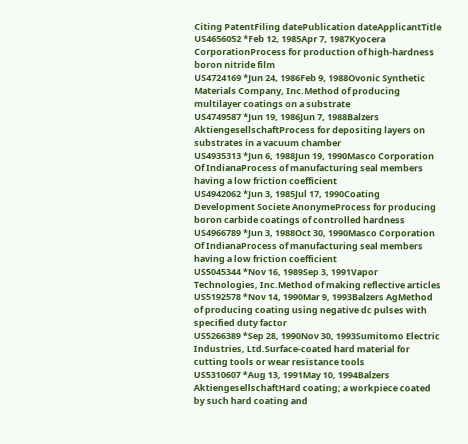Citing PatentFiling datePublication dateApplicantTitle
US4656052 *Feb 12, 1985Apr 7, 1987Kyocera CorporationProcess for production of high-hardness boron nitride film
US4724169 *Jun 24, 1986Feb 9, 1988Ovonic Synthetic Materials Company, Inc.Method of producing multilayer coatings on a substrate
US4749587 *Jun 19, 1986Jun 7, 1988Balzers AktiengesellschaftProcess for depositing layers on substrates in a vacuum chamber
US4935313 *Jun 6, 1988Jun 19, 1990Masco Corporation Of IndianaProcess of manufacturing seal members having a low friction coefficient
US4942062 *Jun 3, 1985Jul 17, 1990Coating Development Societe AnonymeProcess for producing boron carbide coatings of controlled hardness
US4966789 *Jun 3, 1988Oct 30, 1990Masco Corporation Of IndianaProcess of manufacturing seal members having a low friction coefficient
US5045344 *Nov 16, 1989Sep 3, 1991Vapor Technologies, Inc.Method of making reflective articles
US5192578 *Nov 14, 1990Mar 9, 1993Balzers AgMethod of producing coating using negative dc pulses with specified duty factor
US5266389 *Sep 28, 1990Nov 30, 1993Sumitomo Electric Industries, Ltd.Surface-coated hard material for cutting tools or wear resistance tools
US5310607 *Aug 13, 1991May 10, 1994Balzers AktiengesellschaftHard coating; a workpiece coated by such hard coating and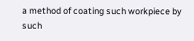a method of coating such workpiece by such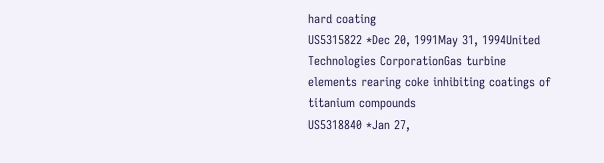hard coating
US5315822 *Dec 20, 1991May 31, 1994United Technologies CorporationGas turbine elements rearing coke inhibiting coatings of titanium compounds
US5318840 *Jan 27,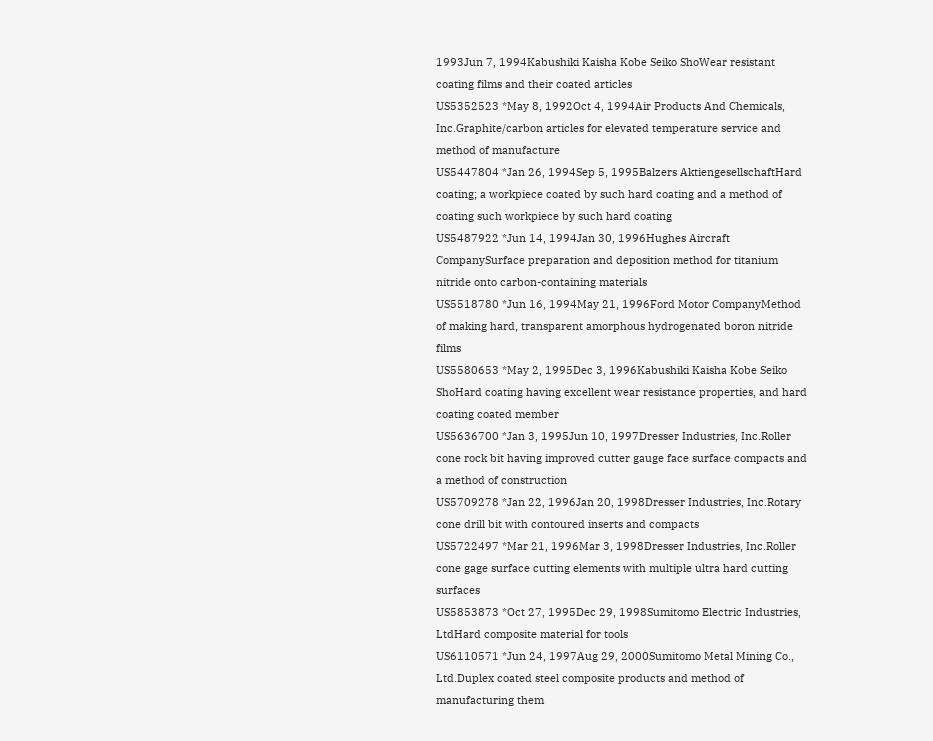1993Jun 7, 1994Kabushiki Kaisha Kobe Seiko ShoWear resistant coating films and their coated articles
US5352523 *May 8, 1992Oct 4, 1994Air Products And Chemicals, Inc.Graphite/carbon articles for elevated temperature service and method of manufacture
US5447804 *Jan 26, 1994Sep 5, 1995Balzers AktiengesellschaftHard coating; a workpiece coated by such hard coating and a method of coating such workpiece by such hard coating
US5487922 *Jun 14, 1994Jan 30, 1996Hughes Aircraft CompanySurface preparation and deposition method for titanium nitride onto carbon-containing materials
US5518780 *Jun 16, 1994May 21, 1996Ford Motor CompanyMethod of making hard, transparent amorphous hydrogenated boron nitride films
US5580653 *May 2, 1995Dec 3, 1996Kabushiki Kaisha Kobe Seiko ShoHard coating having excellent wear resistance properties, and hard coating coated member
US5636700 *Jan 3, 1995Jun 10, 1997Dresser Industries, Inc.Roller cone rock bit having improved cutter gauge face surface compacts and a method of construction
US5709278 *Jan 22, 1996Jan 20, 1998Dresser Industries, Inc.Rotary cone drill bit with contoured inserts and compacts
US5722497 *Mar 21, 1996Mar 3, 1998Dresser Industries, Inc.Roller cone gage surface cutting elements with multiple ultra hard cutting surfaces
US5853873 *Oct 27, 1995Dec 29, 1998Sumitomo Electric Industries, LtdHard composite material for tools
US6110571 *Jun 24, 1997Aug 29, 2000Sumitomo Metal Mining Co., Ltd.Duplex coated steel composite products and method of manufacturing them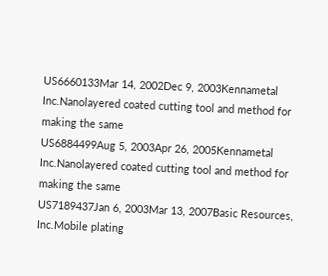US6660133Mar 14, 2002Dec 9, 2003Kennametal Inc.Nanolayered coated cutting tool and method for making the same
US6884499Aug 5, 2003Apr 26, 2005Kennametal Inc.Nanolayered coated cutting tool and method for making the same
US7189437Jan 6, 2003Mar 13, 2007Basic Resources, Inc.Mobile plating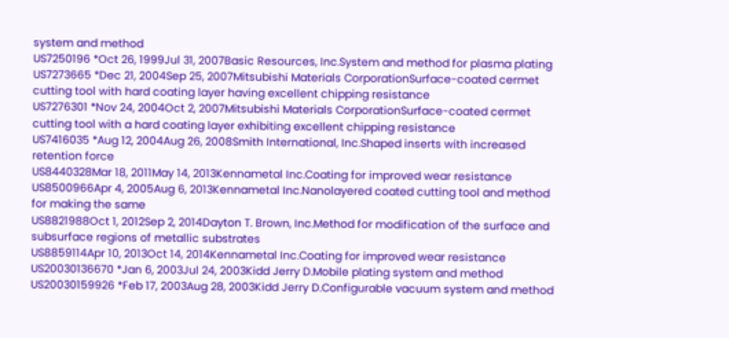system and method
US7250196 *Oct 26, 1999Jul 31, 2007Basic Resources, Inc.System and method for plasma plating
US7273665 *Dec 21, 2004Sep 25, 2007Mitsubishi Materials CorporationSurface-coated cermet cutting tool with hard coating layer having excellent chipping resistance
US7276301 *Nov 24, 2004Oct 2, 2007Mitsubishi Materials CorporationSurface-coated cermet cutting tool with a hard coating layer exhibiting excellent chipping resistance
US7416035 *Aug 12, 2004Aug 26, 2008Smith International, Inc.Shaped inserts with increased retention force
US8440328Mar 18, 2011May 14, 2013Kennametal Inc.Coating for improved wear resistance
US8500966Apr 4, 2005Aug 6, 2013Kennametal Inc.Nanolayered coated cutting tool and method for making the same
US8821988Oct 1, 2012Sep 2, 2014Dayton T. Brown, Inc.Method for modification of the surface and subsurface regions of metallic substrates
US8859114Apr 10, 2013Oct 14, 2014Kennametal Inc.Coating for improved wear resistance
US20030136670 *Jan 6, 2003Jul 24, 2003Kidd Jerry D.Mobile plating system and method
US20030159926 *Feb 17, 2003Aug 28, 2003Kidd Jerry D.Configurable vacuum system and method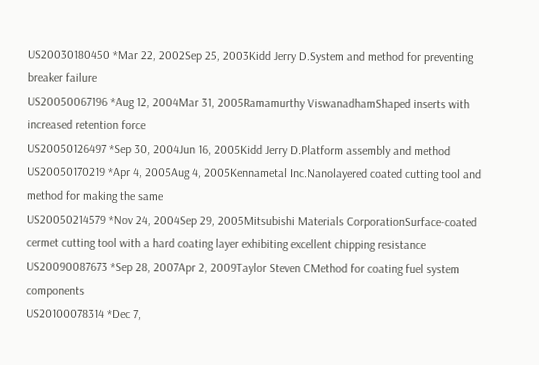US20030180450 *Mar 22, 2002Sep 25, 2003Kidd Jerry D.System and method for preventing breaker failure
US20050067196 *Aug 12, 2004Mar 31, 2005Ramamurthy ViswanadhamShaped inserts with increased retention force
US20050126497 *Sep 30, 2004Jun 16, 2005Kidd Jerry D.Platform assembly and method
US20050170219 *Apr 4, 2005Aug 4, 2005Kennametal Inc.Nanolayered coated cutting tool and method for making the same
US20050214579 *Nov 24, 2004Sep 29, 2005Mitsubishi Materials CorporationSurface-coated cermet cutting tool with a hard coating layer exhibiting excellent chipping resistance
US20090087673 *Sep 28, 2007Apr 2, 2009Taylor Steven CMethod for coating fuel system components
US20100078314 *Dec 7,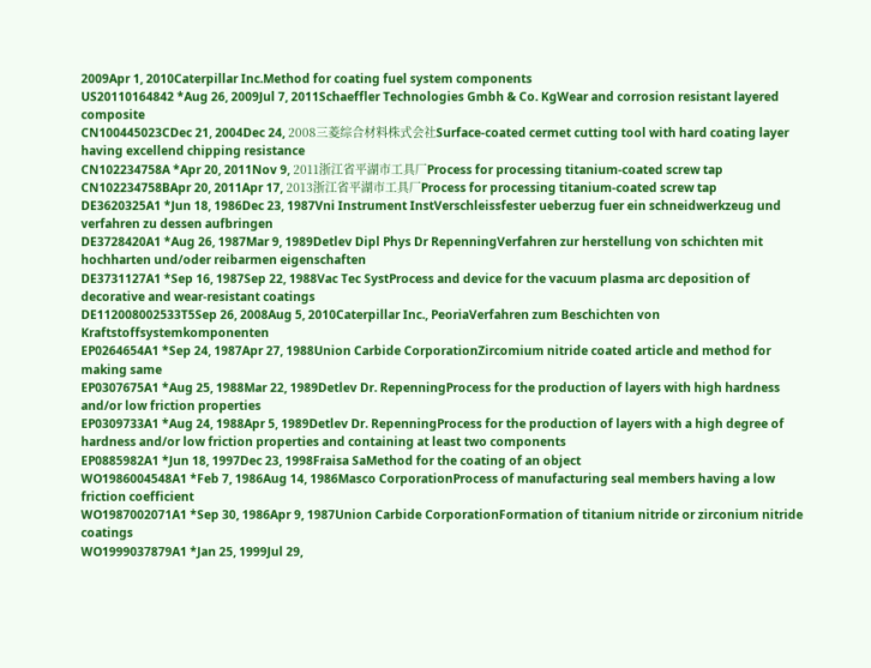2009Apr 1, 2010Caterpillar Inc.Method for coating fuel system components
US20110164842 *Aug 26, 2009Jul 7, 2011Schaeffler Technologies Gmbh & Co. KgWear and corrosion resistant layered composite
CN100445023CDec 21, 2004Dec 24, 2008三菱综合材料株式会社Surface-coated cermet cutting tool with hard coating layer having excellend chipping resistance
CN102234758A *Apr 20, 2011Nov 9, 2011浙江省平湖市工具厂Process for processing titanium-coated screw tap
CN102234758BApr 20, 2011Apr 17, 2013浙江省平湖市工具厂Process for processing titanium-coated screw tap
DE3620325A1 *Jun 18, 1986Dec 23, 1987Vni Instrument InstVerschleissfester ueberzug fuer ein schneidwerkzeug und verfahren zu dessen aufbringen
DE3728420A1 *Aug 26, 1987Mar 9, 1989Detlev Dipl Phys Dr RepenningVerfahren zur herstellung von schichten mit hochharten und/oder reibarmen eigenschaften
DE3731127A1 *Sep 16, 1987Sep 22, 1988Vac Tec SystProcess and device for the vacuum plasma arc deposition of decorative and wear-resistant coatings
DE112008002533T5Sep 26, 2008Aug 5, 2010Caterpillar Inc., PeoriaVerfahren zum Beschichten von Kraftstoffsystemkomponenten
EP0264654A1 *Sep 24, 1987Apr 27, 1988Union Carbide CorporationZircomium nitride coated article and method for making same
EP0307675A1 *Aug 25, 1988Mar 22, 1989Detlev Dr. RepenningProcess for the production of layers with high hardness and/or low friction properties
EP0309733A1 *Aug 24, 1988Apr 5, 1989Detlev Dr. RepenningProcess for the production of layers with a high degree of hardness and/or low friction properties and containing at least two components
EP0885982A1 *Jun 18, 1997Dec 23, 1998Fraisa SaMethod for the coating of an object
WO1986004548A1 *Feb 7, 1986Aug 14, 1986Masco CorporationProcess of manufacturing seal members having a low friction coefficient
WO1987002071A1 *Sep 30, 1986Apr 9, 1987Union Carbide CorporationFormation of titanium nitride or zirconium nitride coatings
WO1999037879A1 *Jan 25, 1999Jul 29,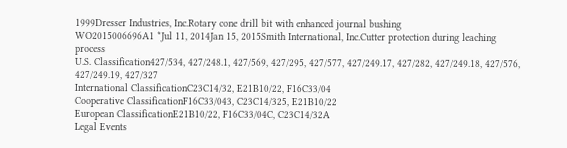1999Dresser Industries, Inc.Rotary cone drill bit with enhanced journal bushing
WO2015006696A1 *Jul 11, 2014Jan 15, 2015Smith International, Inc.Cutter protection during leaching process
U.S. Classification427/534, 427/248.1, 427/569, 427/295, 427/577, 427/249.17, 427/282, 427/249.18, 427/576, 427/249.19, 427/327
International ClassificationC23C14/32, E21B10/22, F16C33/04
Cooperative ClassificationF16C33/043, C23C14/325, E21B10/22
European ClassificationE21B10/22, F16C33/04C, C23C14/32A
Legal Events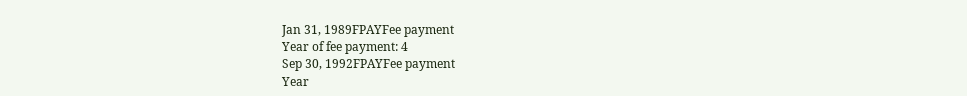Jan 31, 1989FPAYFee payment
Year of fee payment: 4
Sep 30, 1992FPAYFee payment
Year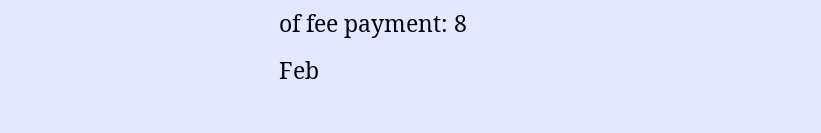of fee payment: 8
Feb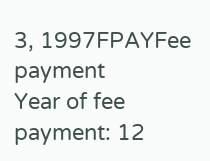3, 1997FPAYFee payment
Year of fee payment: 12